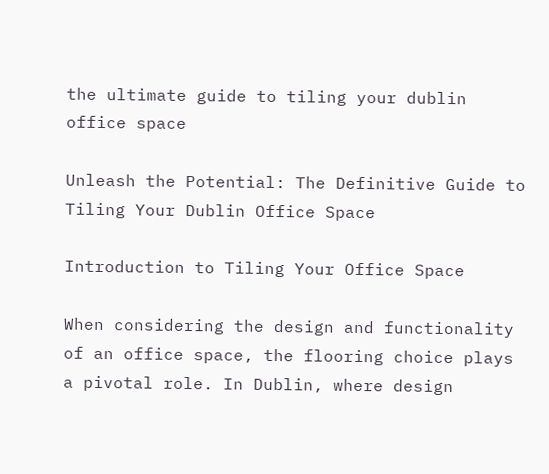the ultimate guide to tiling your dublin office space

Unleash the Potential: The Definitive Guide to Tiling Your Dublin Office Space

Introduction to Tiling Your Office Space

When considering the design and functionality of an office space, the flooring choice plays a pivotal role. In Dublin, where design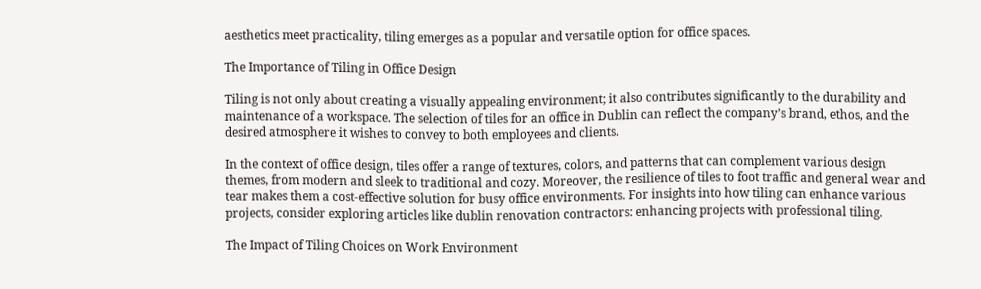aesthetics meet practicality, tiling emerges as a popular and versatile option for office spaces.

The Importance of Tiling in Office Design

Tiling is not only about creating a visually appealing environment; it also contributes significantly to the durability and maintenance of a workspace. The selection of tiles for an office in Dublin can reflect the company’s brand, ethos, and the desired atmosphere it wishes to convey to both employees and clients.

In the context of office design, tiles offer a range of textures, colors, and patterns that can complement various design themes, from modern and sleek to traditional and cozy. Moreover, the resilience of tiles to foot traffic and general wear and tear makes them a cost-effective solution for busy office environments. For insights into how tiling can enhance various projects, consider exploring articles like dublin renovation contractors: enhancing projects with professional tiling.

The Impact of Tiling Choices on Work Environment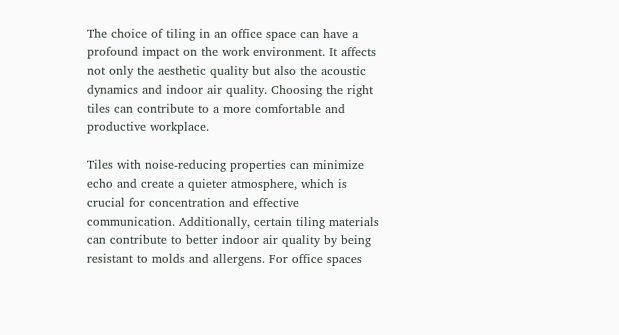The choice of tiling in an office space can have a profound impact on the work environment. It affects not only the aesthetic quality but also the acoustic dynamics and indoor air quality. Choosing the right tiles can contribute to a more comfortable and productive workplace.

Tiles with noise-reducing properties can minimize echo and create a quieter atmosphere, which is crucial for concentration and effective communication. Additionally, certain tiling materials can contribute to better indoor air quality by being resistant to molds and allergens. For office spaces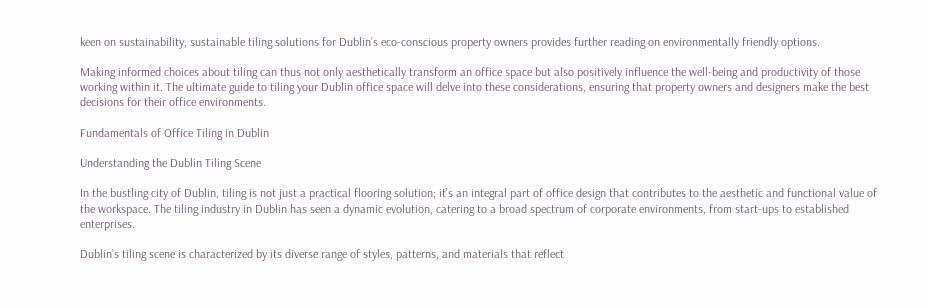keen on sustainability, sustainable tiling solutions for Dublin’s eco-conscious property owners provides further reading on environmentally friendly options.

Making informed choices about tiling can thus not only aesthetically transform an office space but also positively influence the well-being and productivity of those working within it. The ultimate guide to tiling your Dublin office space will delve into these considerations, ensuring that property owners and designers make the best decisions for their office environments.

Fundamentals of Office Tiling in Dublin

Understanding the Dublin Tiling Scene

In the bustling city of Dublin, tiling is not just a practical flooring solution; it’s an integral part of office design that contributes to the aesthetic and functional value of the workspace. The tiling industry in Dublin has seen a dynamic evolution, catering to a broad spectrum of corporate environments, from start-ups to established enterprises.

Dublin’s tiling scene is characterized by its diverse range of styles, patterns, and materials that reflect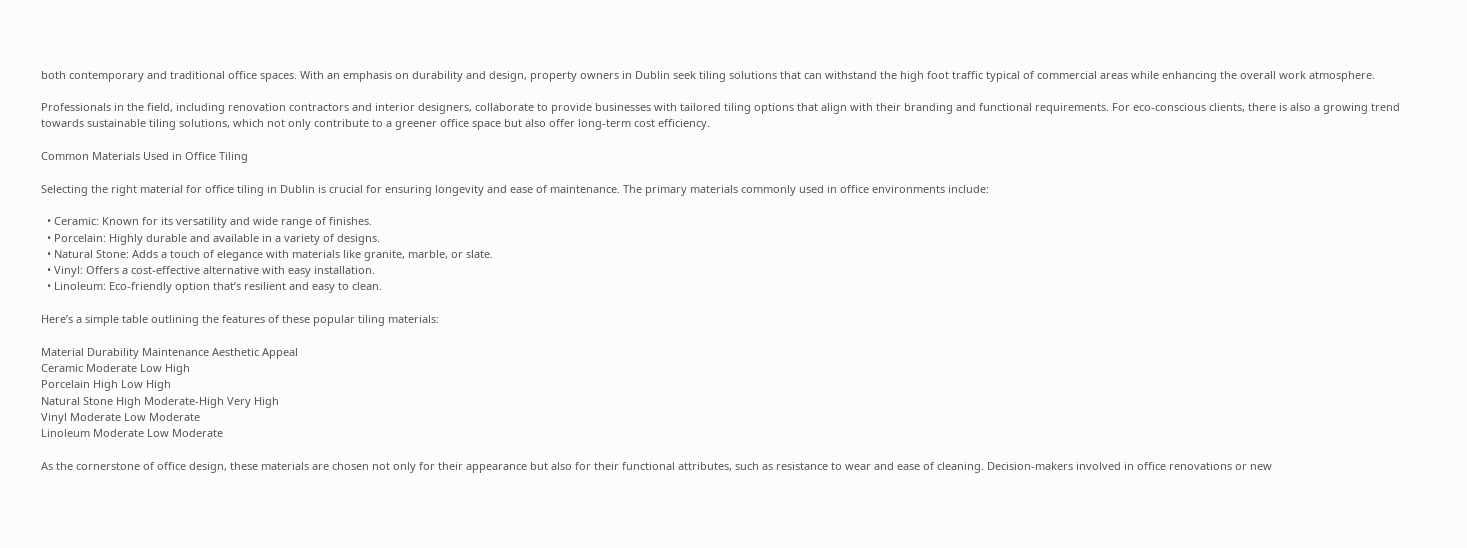both contemporary and traditional office spaces. With an emphasis on durability and design, property owners in Dublin seek tiling solutions that can withstand the high foot traffic typical of commercial areas while enhancing the overall work atmosphere.

Professionals in the field, including renovation contractors and interior designers, collaborate to provide businesses with tailored tiling options that align with their branding and functional requirements. For eco-conscious clients, there is also a growing trend towards sustainable tiling solutions, which not only contribute to a greener office space but also offer long-term cost efficiency.

Common Materials Used in Office Tiling

Selecting the right material for office tiling in Dublin is crucial for ensuring longevity and ease of maintenance. The primary materials commonly used in office environments include:

  • Ceramic: Known for its versatility and wide range of finishes.
  • Porcelain: Highly durable and available in a variety of designs.
  • Natural Stone: Adds a touch of elegance with materials like granite, marble, or slate.
  • Vinyl: Offers a cost-effective alternative with easy installation.
  • Linoleum: Eco-friendly option that’s resilient and easy to clean.

Here’s a simple table outlining the features of these popular tiling materials:

Material Durability Maintenance Aesthetic Appeal
Ceramic Moderate Low High
Porcelain High Low High
Natural Stone High Moderate-High Very High
Vinyl Moderate Low Moderate
Linoleum Moderate Low Moderate

As the cornerstone of office design, these materials are chosen not only for their appearance but also for their functional attributes, such as resistance to wear and ease of cleaning. Decision-makers involved in office renovations or new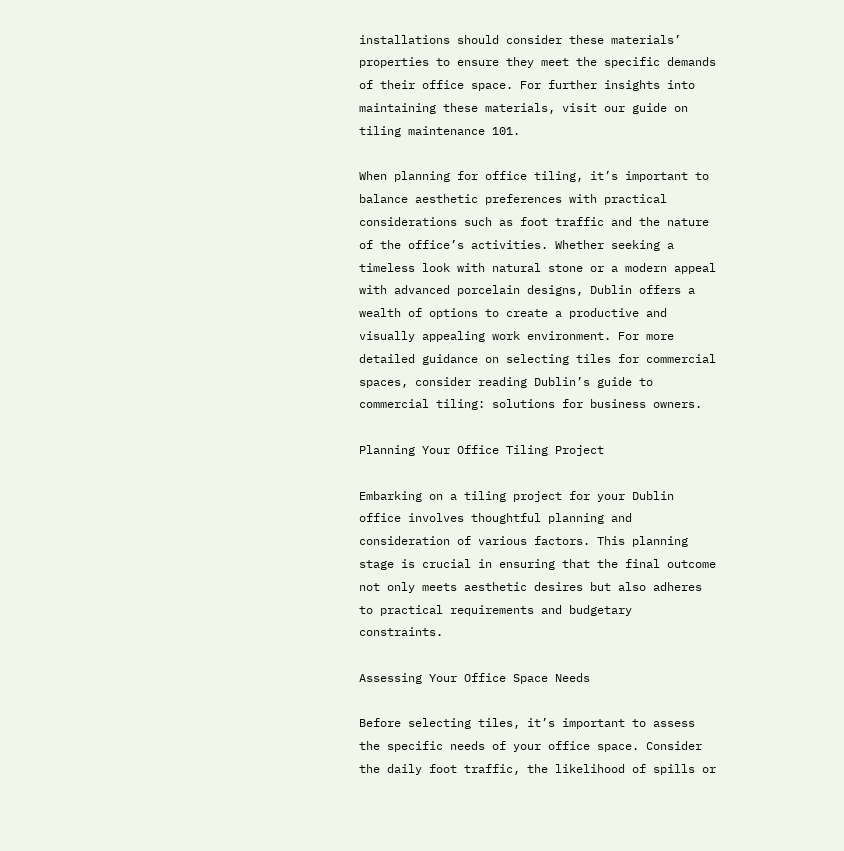installations should consider these materials’ properties to ensure they meet the specific demands of their office space. For further insights into maintaining these materials, visit our guide on tiling maintenance 101.

When planning for office tiling, it’s important to balance aesthetic preferences with practical considerations such as foot traffic and the nature of the office’s activities. Whether seeking a timeless look with natural stone or a modern appeal with advanced porcelain designs, Dublin offers a wealth of options to create a productive and visually appealing work environment. For more detailed guidance on selecting tiles for commercial spaces, consider reading Dublin’s guide to commercial tiling: solutions for business owners.

Planning Your Office Tiling Project

Embarking on a tiling project for your Dublin office involves thoughtful planning and consideration of various factors. This planning stage is crucial in ensuring that the final outcome not only meets aesthetic desires but also adheres to practical requirements and budgetary constraints.

Assessing Your Office Space Needs

Before selecting tiles, it’s important to assess the specific needs of your office space. Consider the daily foot traffic, the likelihood of spills or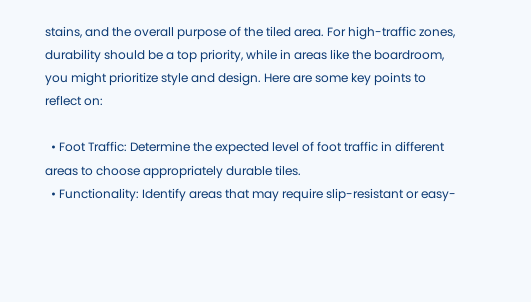stains, and the overall purpose of the tiled area. For high-traffic zones, durability should be a top priority, while in areas like the boardroom, you might prioritize style and design. Here are some key points to reflect on:

  • Foot Traffic: Determine the expected level of foot traffic in different areas to choose appropriately durable tiles.
  • Functionality: Identify areas that may require slip-resistant or easy-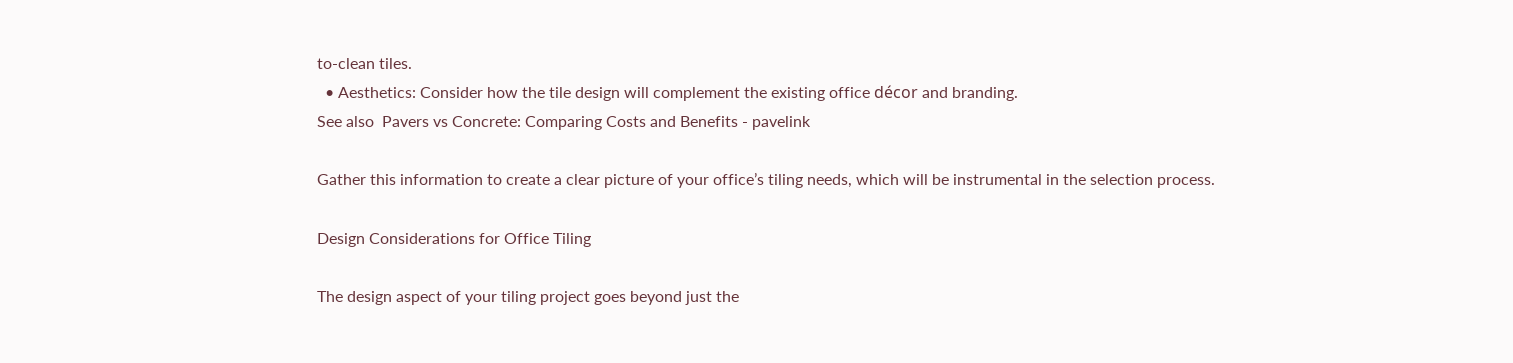to-clean tiles.
  • Aesthetics: Consider how the tile design will complement the existing office décor and branding.
See also  Pavers vs Concrete: Comparing Costs and Benefits - pavelink

Gather this information to create a clear picture of your office’s tiling needs, which will be instrumental in the selection process.

Design Considerations for Office Tiling

The design aspect of your tiling project goes beyond just the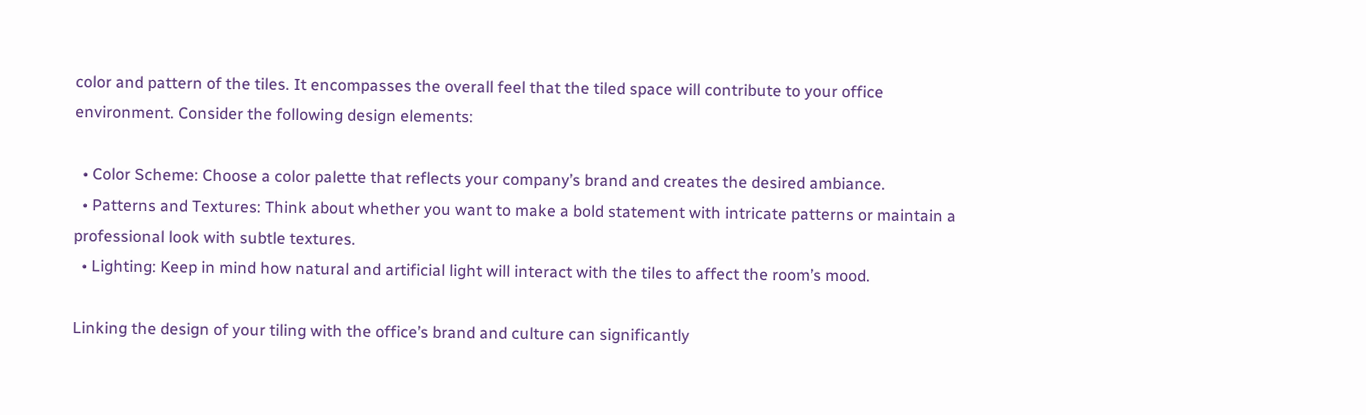color and pattern of the tiles. It encompasses the overall feel that the tiled space will contribute to your office environment. Consider the following design elements:

  • Color Scheme: Choose a color palette that reflects your company’s brand and creates the desired ambiance.
  • Patterns and Textures: Think about whether you want to make a bold statement with intricate patterns or maintain a professional look with subtle textures.
  • Lighting: Keep in mind how natural and artificial light will interact with the tiles to affect the room’s mood.

Linking the design of your tiling with the office’s brand and culture can significantly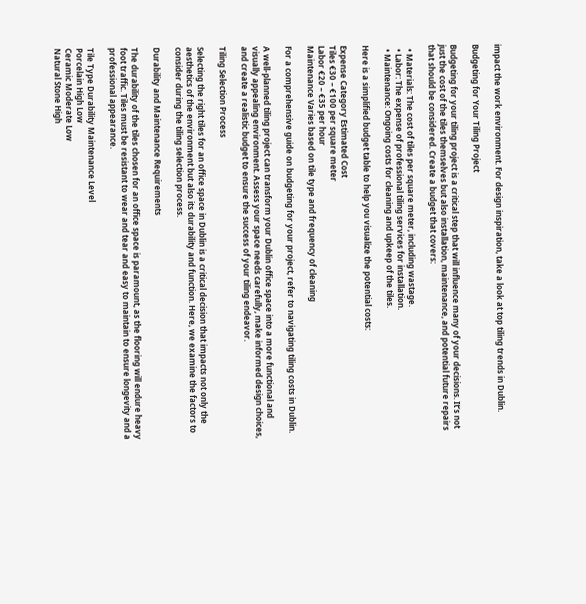impact the work environment. For design inspiration, take a look at top tiling trends in Dublin.

Budgeting for Your Tiling Project

Budgeting for your tiling project is a critical step that will influence many of your decisions. It’s not just the cost of the tiles themselves but also installation, maintenance, and potential future repairs that should be considered. Create a budget that covers:

  • Materials: The cost of tiles per square meter, including wastage.
  • Labor: The expense of professional tiling services for installation.
  • Maintenance: Ongoing costs for cleaning and upkeep of the tiles.

Here is a simplified budget table to help you visualize the potential costs:

Expense Category Estimated Cost
Tiles €30 – €100 per square meter
Labor €20 – €35 per hour
Maintenance Varies based on tile type and frequency of cleaning

For a comprehensive guide on budgeting for your project, refer to navigating tiling costs in Dublin.

A well-planned tiling project can transform your Dublin office space into a more functional and visually appealing environment. Assess your space needs carefully, make informed design choices, and create a realistic budget to ensure the success of your tiling endeavor.

Tiling Selection Process

Selecting the right tiles for an office space in Dublin is a critical decision that impacts not only the aesthetics of the environment but also its durability and function. Here, we examine the factors to consider during the tiling selection process.

Durability and Maintenance Requirements

The durability of the tiles chosen for an office space is paramount, as the flooring will endure heavy foot traffic. Tiles must be resistant to wear and tear and easy to maintain to ensure longevity and a professional appearance.

Tile Type Durability Maintenance Level
Porcelain High Low
Ceramic Moderate Low
Natural Stone High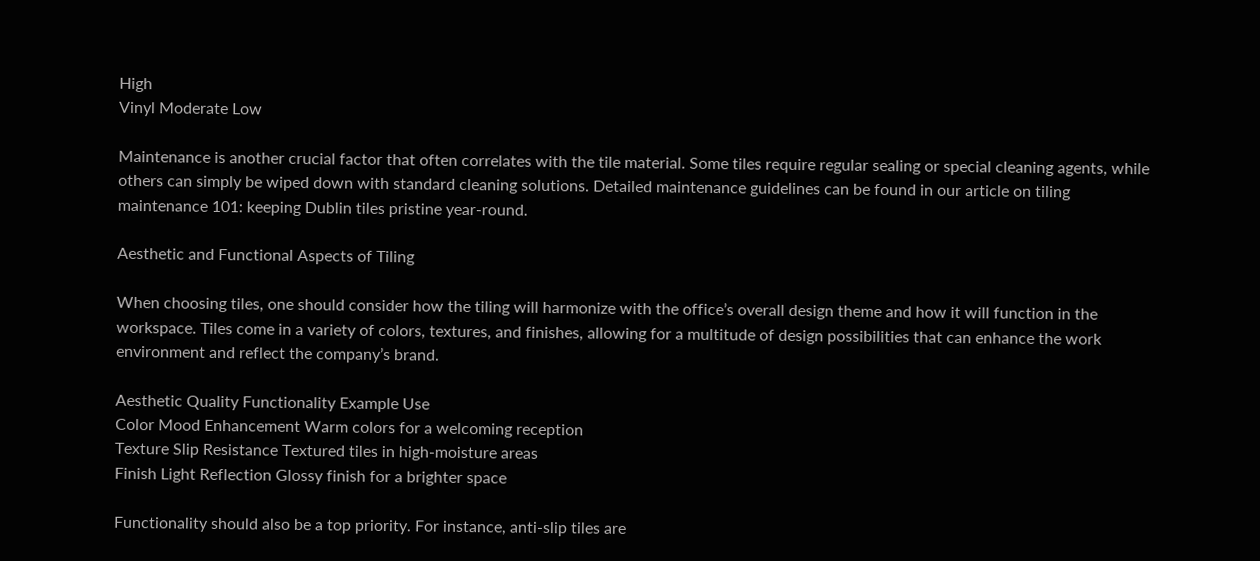High
Vinyl Moderate Low

Maintenance is another crucial factor that often correlates with the tile material. Some tiles require regular sealing or special cleaning agents, while others can simply be wiped down with standard cleaning solutions. Detailed maintenance guidelines can be found in our article on tiling maintenance 101: keeping Dublin tiles pristine year-round.

Aesthetic and Functional Aspects of Tiling

When choosing tiles, one should consider how the tiling will harmonize with the office’s overall design theme and how it will function in the workspace. Tiles come in a variety of colors, textures, and finishes, allowing for a multitude of design possibilities that can enhance the work environment and reflect the company’s brand.

Aesthetic Quality Functionality Example Use
Color Mood Enhancement Warm colors for a welcoming reception
Texture Slip Resistance Textured tiles in high-moisture areas
Finish Light Reflection Glossy finish for a brighter space

Functionality should also be a top priority. For instance, anti-slip tiles are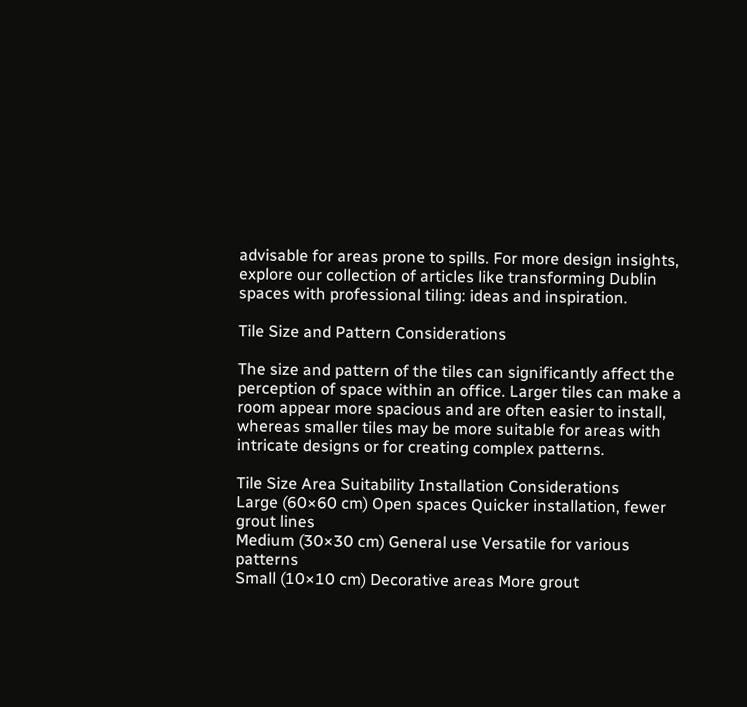advisable for areas prone to spills. For more design insights, explore our collection of articles like transforming Dublin spaces with professional tiling: ideas and inspiration.

Tile Size and Pattern Considerations

The size and pattern of the tiles can significantly affect the perception of space within an office. Larger tiles can make a room appear more spacious and are often easier to install, whereas smaller tiles may be more suitable for areas with intricate designs or for creating complex patterns.

Tile Size Area Suitability Installation Considerations
Large (60×60 cm) Open spaces Quicker installation, fewer grout lines
Medium (30×30 cm) General use Versatile for various patterns
Small (10×10 cm) Decorative areas More grout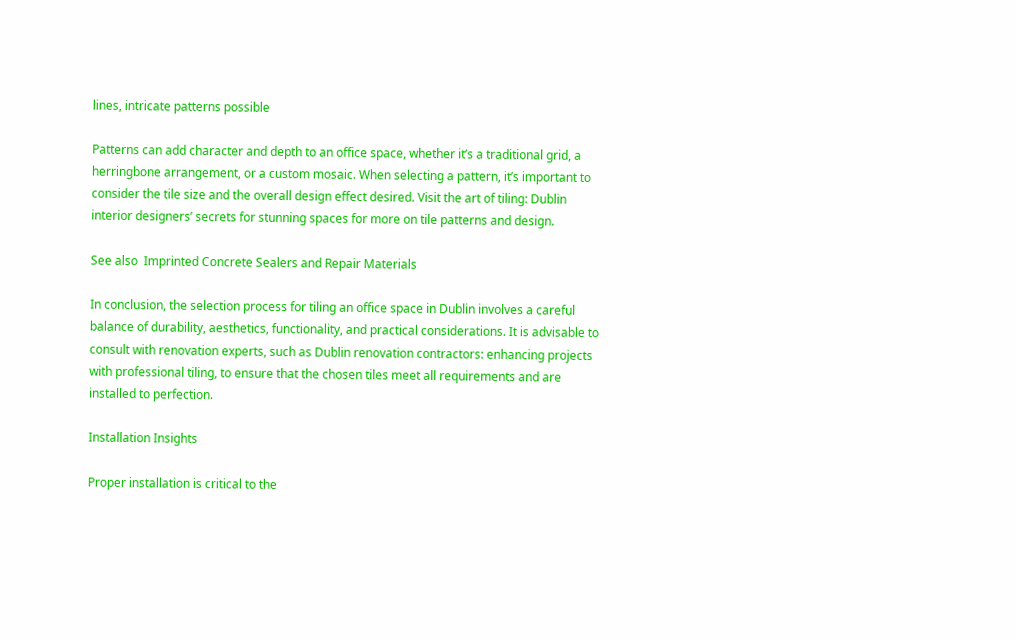lines, intricate patterns possible

Patterns can add character and depth to an office space, whether it’s a traditional grid, a herringbone arrangement, or a custom mosaic. When selecting a pattern, it’s important to consider the tile size and the overall design effect desired. Visit the art of tiling: Dublin interior designers’ secrets for stunning spaces for more on tile patterns and design.

See also  Imprinted Concrete Sealers and Repair Materials

In conclusion, the selection process for tiling an office space in Dublin involves a careful balance of durability, aesthetics, functionality, and practical considerations. It is advisable to consult with renovation experts, such as Dublin renovation contractors: enhancing projects with professional tiling, to ensure that the chosen tiles meet all requirements and are installed to perfection.

Installation Insights

Proper installation is critical to the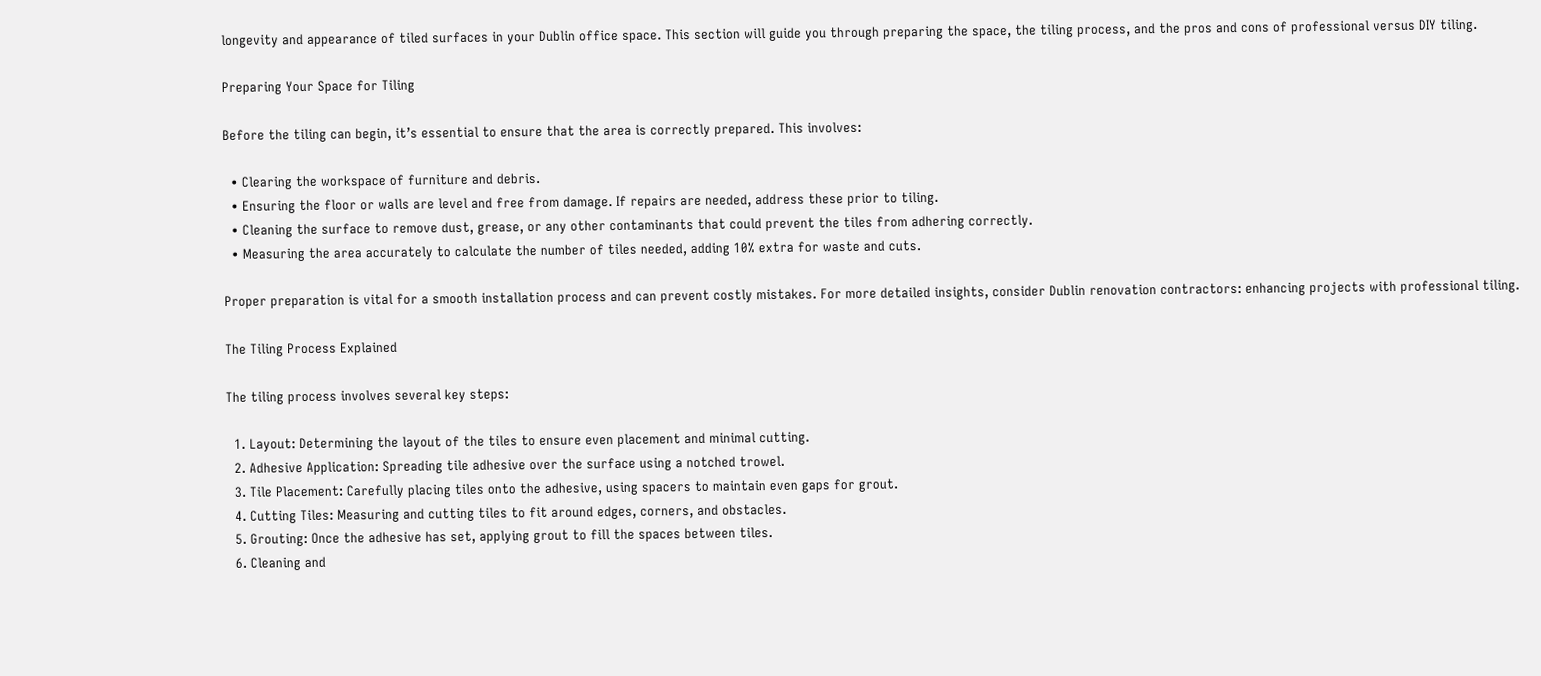longevity and appearance of tiled surfaces in your Dublin office space. This section will guide you through preparing the space, the tiling process, and the pros and cons of professional versus DIY tiling.

Preparing Your Space for Tiling

Before the tiling can begin, it’s essential to ensure that the area is correctly prepared. This involves:

  • Clearing the workspace of furniture and debris.
  • Ensuring the floor or walls are level and free from damage. If repairs are needed, address these prior to tiling.
  • Cleaning the surface to remove dust, grease, or any other contaminants that could prevent the tiles from adhering correctly.
  • Measuring the area accurately to calculate the number of tiles needed, adding 10% extra for waste and cuts.

Proper preparation is vital for a smooth installation process and can prevent costly mistakes. For more detailed insights, consider Dublin renovation contractors: enhancing projects with professional tiling.

The Tiling Process Explained

The tiling process involves several key steps:

  1. Layout: Determining the layout of the tiles to ensure even placement and minimal cutting.
  2. Adhesive Application: Spreading tile adhesive over the surface using a notched trowel.
  3. Tile Placement: Carefully placing tiles onto the adhesive, using spacers to maintain even gaps for grout.
  4. Cutting Tiles: Measuring and cutting tiles to fit around edges, corners, and obstacles.
  5. Grouting: Once the adhesive has set, applying grout to fill the spaces between tiles.
  6. Cleaning and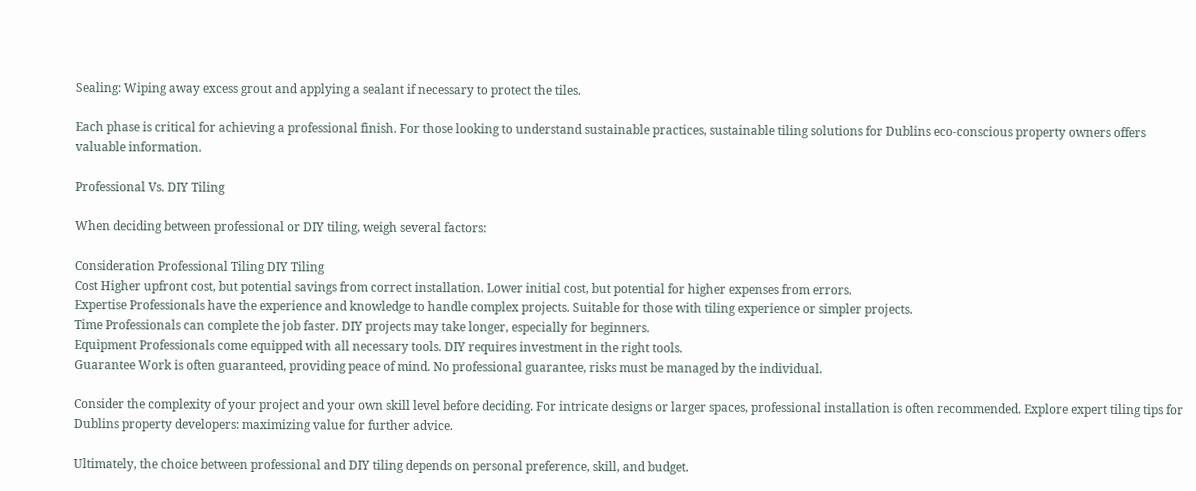Sealing: Wiping away excess grout and applying a sealant if necessary to protect the tiles.

Each phase is critical for achieving a professional finish. For those looking to understand sustainable practices, sustainable tiling solutions for Dublins eco-conscious property owners offers valuable information.

Professional Vs. DIY Tiling

When deciding between professional or DIY tiling, weigh several factors:

Consideration Professional Tiling DIY Tiling
Cost Higher upfront cost, but potential savings from correct installation. Lower initial cost, but potential for higher expenses from errors.
Expertise Professionals have the experience and knowledge to handle complex projects. Suitable for those with tiling experience or simpler projects.
Time Professionals can complete the job faster. DIY projects may take longer, especially for beginners.
Equipment Professionals come equipped with all necessary tools. DIY requires investment in the right tools.
Guarantee Work is often guaranteed, providing peace of mind. No professional guarantee, risks must be managed by the individual.

Consider the complexity of your project and your own skill level before deciding. For intricate designs or larger spaces, professional installation is often recommended. Explore expert tiling tips for Dublins property developers: maximizing value for further advice.

Ultimately, the choice between professional and DIY tiling depends on personal preference, skill, and budget.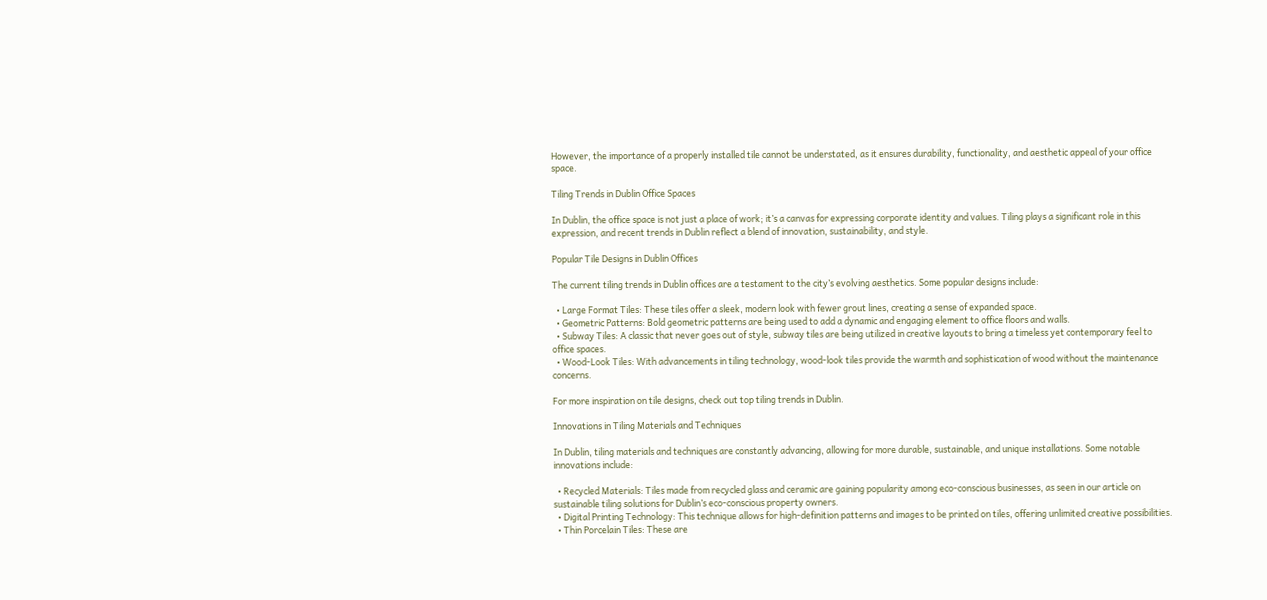However, the importance of a properly installed tile cannot be understated, as it ensures durability, functionality, and aesthetic appeal of your office space.

Tiling Trends in Dublin Office Spaces

In Dublin, the office space is not just a place of work; it’s a canvas for expressing corporate identity and values. Tiling plays a significant role in this expression, and recent trends in Dublin reflect a blend of innovation, sustainability, and style.

Popular Tile Designs in Dublin Offices

The current tiling trends in Dublin offices are a testament to the city’s evolving aesthetics. Some popular designs include:

  • Large Format Tiles: These tiles offer a sleek, modern look with fewer grout lines, creating a sense of expanded space.
  • Geometric Patterns: Bold geometric patterns are being used to add a dynamic and engaging element to office floors and walls.
  • Subway Tiles: A classic that never goes out of style, subway tiles are being utilized in creative layouts to bring a timeless yet contemporary feel to office spaces.
  • Wood-Look Tiles: With advancements in tiling technology, wood-look tiles provide the warmth and sophistication of wood without the maintenance concerns.

For more inspiration on tile designs, check out top tiling trends in Dublin.

Innovations in Tiling Materials and Techniques

In Dublin, tiling materials and techniques are constantly advancing, allowing for more durable, sustainable, and unique installations. Some notable innovations include:

  • Recycled Materials: Tiles made from recycled glass and ceramic are gaining popularity among eco-conscious businesses, as seen in our article on sustainable tiling solutions for Dublin’s eco-conscious property owners.
  • Digital Printing Technology: This technique allows for high-definition patterns and images to be printed on tiles, offering unlimited creative possibilities.
  • Thin Porcelain Tiles: These are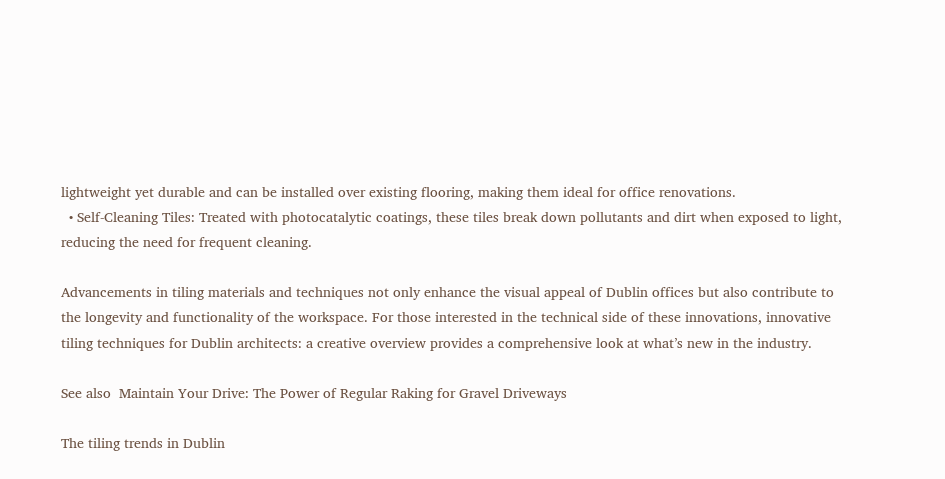lightweight yet durable and can be installed over existing flooring, making them ideal for office renovations.
  • Self-Cleaning Tiles: Treated with photocatalytic coatings, these tiles break down pollutants and dirt when exposed to light, reducing the need for frequent cleaning.

Advancements in tiling materials and techniques not only enhance the visual appeal of Dublin offices but also contribute to the longevity and functionality of the workspace. For those interested in the technical side of these innovations, innovative tiling techniques for Dublin architects: a creative overview provides a comprehensive look at what’s new in the industry.

See also  Maintain Your Drive: The Power of Regular Raking for Gravel Driveways

The tiling trends in Dublin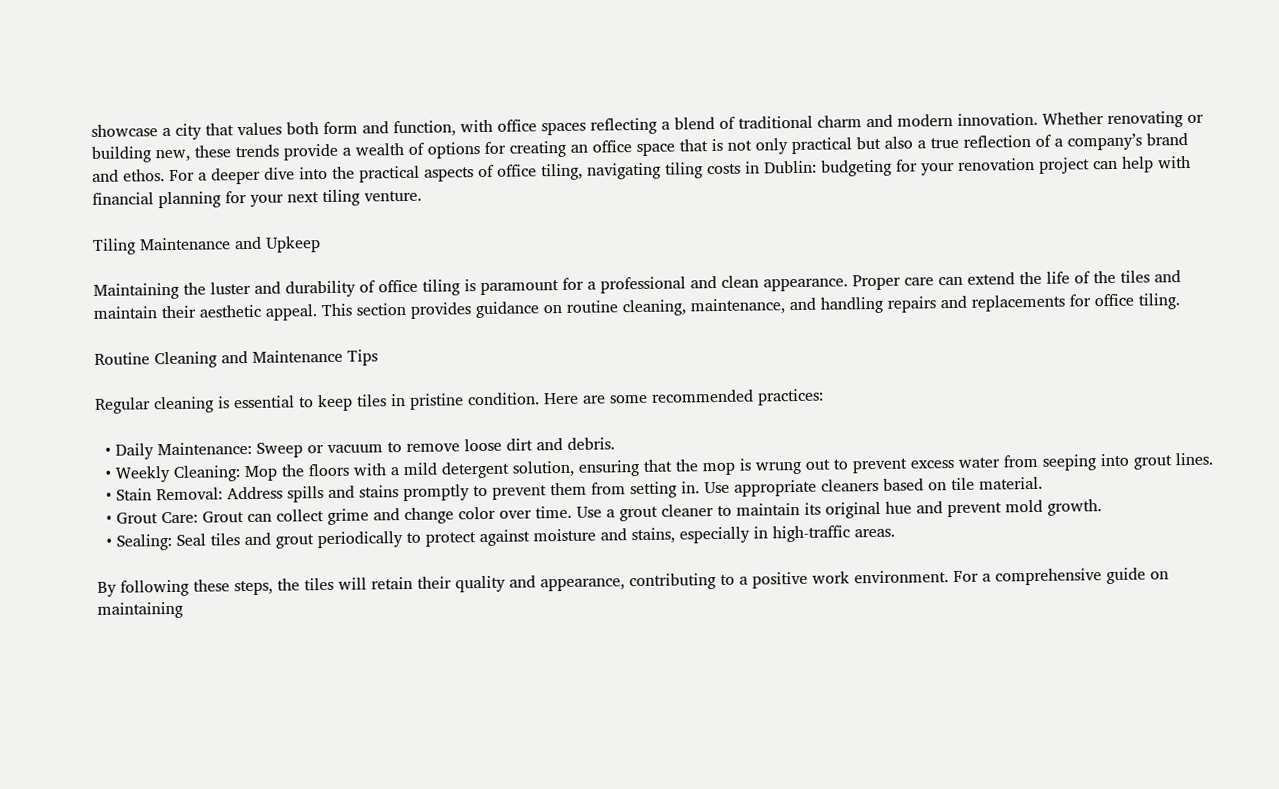showcase a city that values both form and function, with office spaces reflecting a blend of traditional charm and modern innovation. Whether renovating or building new, these trends provide a wealth of options for creating an office space that is not only practical but also a true reflection of a company’s brand and ethos. For a deeper dive into the practical aspects of office tiling, navigating tiling costs in Dublin: budgeting for your renovation project can help with financial planning for your next tiling venture.

Tiling Maintenance and Upkeep

Maintaining the luster and durability of office tiling is paramount for a professional and clean appearance. Proper care can extend the life of the tiles and maintain their aesthetic appeal. This section provides guidance on routine cleaning, maintenance, and handling repairs and replacements for office tiling.

Routine Cleaning and Maintenance Tips

Regular cleaning is essential to keep tiles in pristine condition. Here are some recommended practices:

  • Daily Maintenance: Sweep or vacuum to remove loose dirt and debris.
  • Weekly Cleaning: Mop the floors with a mild detergent solution, ensuring that the mop is wrung out to prevent excess water from seeping into grout lines.
  • Stain Removal: Address spills and stains promptly to prevent them from setting in. Use appropriate cleaners based on tile material.
  • Grout Care: Grout can collect grime and change color over time. Use a grout cleaner to maintain its original hue and prevent mold growth.
  • Sealing: Seal tiles and grout periodically to protect against moisture and stains, especially in high-traffic areas.

By following these steps, the tiles will retain their quality and appearance, contributing to a positive work environment. For a comprehensive guide on maintaining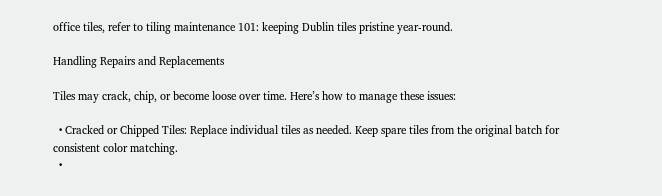office tiles, refer to tiling maintenance 101: keeping Dublin tiles pristine year-round.

Handling Repairs and Replacements

Tiles may crack, chip, or become loose over time. Here’s how to manage these issues:

  • Cracked or Chipped Tiles: Replace individual tiles as needed. Keep spare tiles from the original batch for consistent color matching.
  •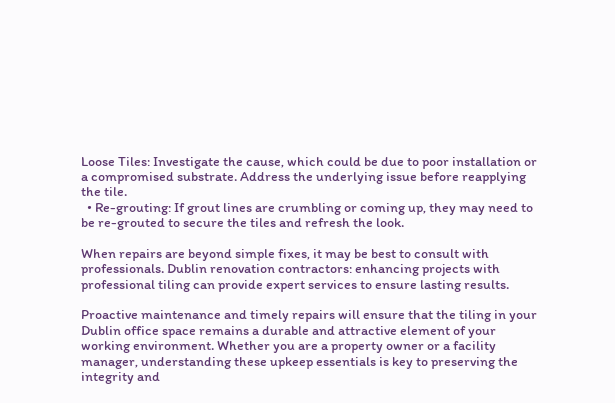Loose Tiles: Investigate the cause, which could be due to poor installation or a compromised substrate. Address the underlying issue before reapplying the tile.
  • Re-grouting: If grout lines are crumbling or coming up, they may need to be re-grouted to secure the tiles and refresh the look.

When repairs are beyond simple fixes, it may be best to consult with professionals. Dublin renovation contractors: enhancing projects with professional tiling can provide expert services to ensure lasting results.

Proactive maintenance and timely repairs will ensure that the tiling in your Dublin office space remains a durable and attractive element of your working environment. Whether you are a property owner or a facility manager, understanding these upkeep essentials is key to preserving the integrity and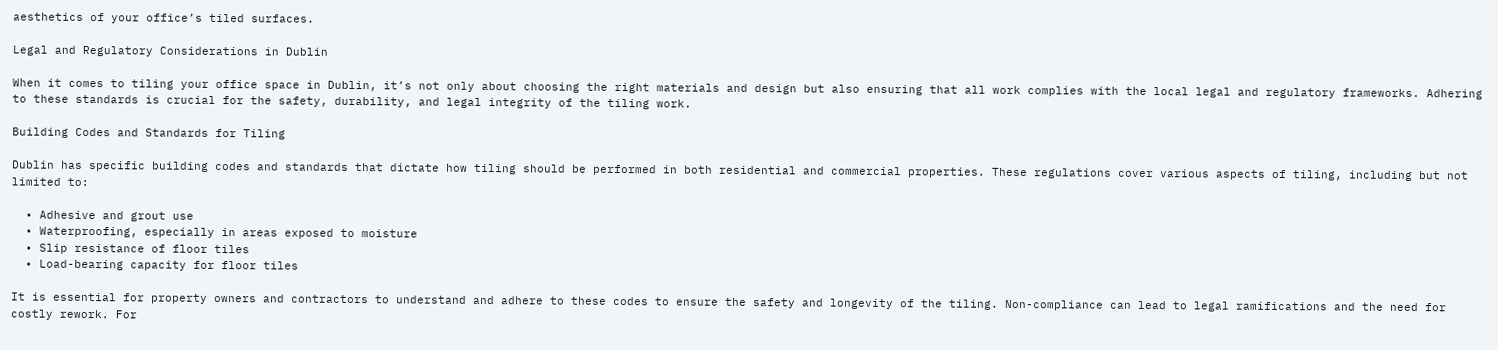aesthetics of your office’s tiled surfaces.

Legal and Regulatory Considerations in Dublin

When it comes to tiling your office space in Dublin, it’s not only about choosing the right materials and design but also ensuring that all work complies with the local legal and regulatory frameworks. Adhering to these standards is crucial for the safety, durability, and legal integrity of the tiling work.

Building Codes and Standards for Tiling

Dublin has specific building codes and standards that dictate how tiling should be performed in both residential and commercial properties. These regulations cover various aspects of tiling, including but not limited to:

  • Adhesive and grout use
  • Waterproofing, especially in areas exposed to moisture
  • Slip resistance of floor tiles
  • Load-bearing capacity for floor tiles

It is essential for property owners and contractors to understand and adhere to these codes to ensure the safety and longevity of the tiling. Non-compliance can lead to legal ramifications and the need for costly rework. For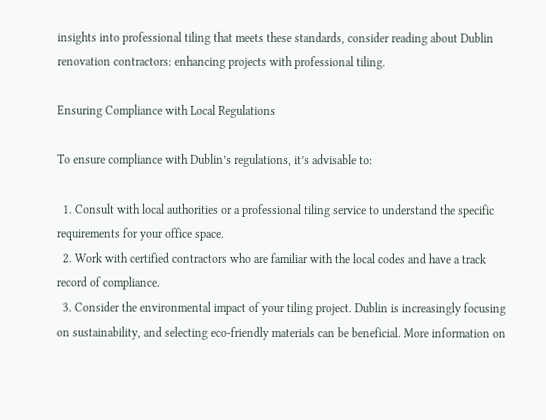insights into professional tiling that meets these standards, consider reading about Dublin renovation contractors: enhancing projects with professional tiling.

Ensuring Compliance with Local Regulations

To ensure compliance with Dublin’s regulations, it’s advisable to:

  1. Consult with local authorities or a professional tiling service to understand the specific requirements for your office space.
  2. Work with certified contractors who are familiar with the local codes and have a track record of compliance.
  3. Consider the environmental impact of your tiling project. Dublin is increasingly focusing on sustainability, and selecting eco-friendly materials can be beneficial. More information on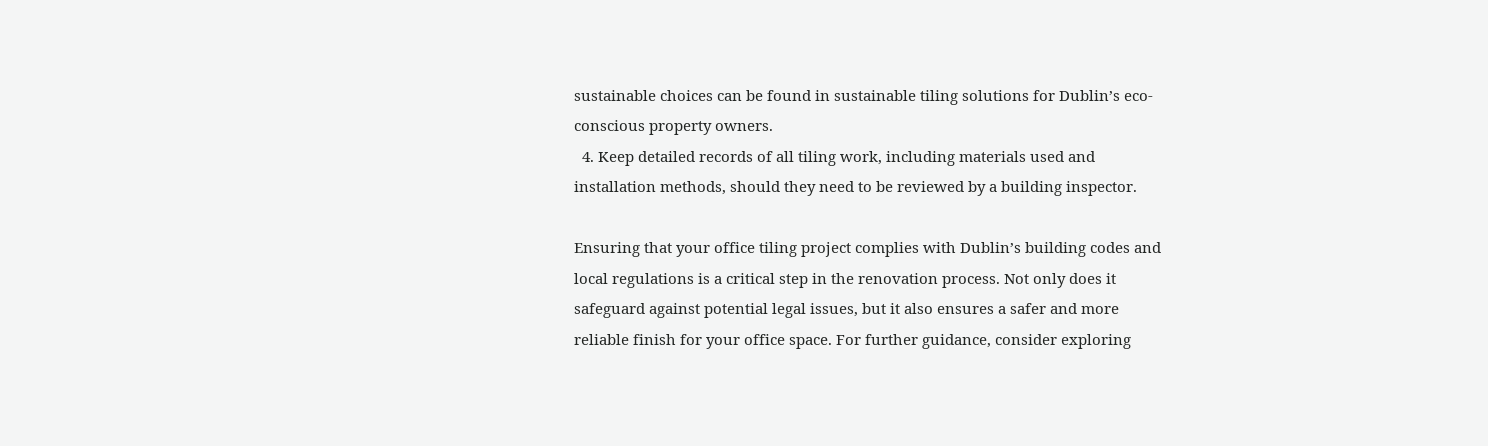sustainable choices can be found in sustainable tiling solutions for Dublin’s eco-conscious property owners.
  4. Keep detailed records of all tiling work, including materials used and installation methods, should they need to be reviewed by a building inspector.

Ensuring that your office tiling project complies with Dublin’s building codes and local regulations is a critical step in the renovation process. Not only does it safeguard against potential legal issues, but it also ensures a safer and more reliable finish for your office space. For further guidance, consider exploring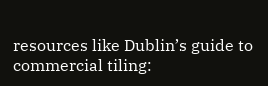resources like Dublin’s guide to commercial tiling: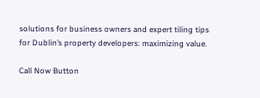solutions for business owners and expert tiling tips for Dublin’s property developers: maximizing value.

Call Now Button